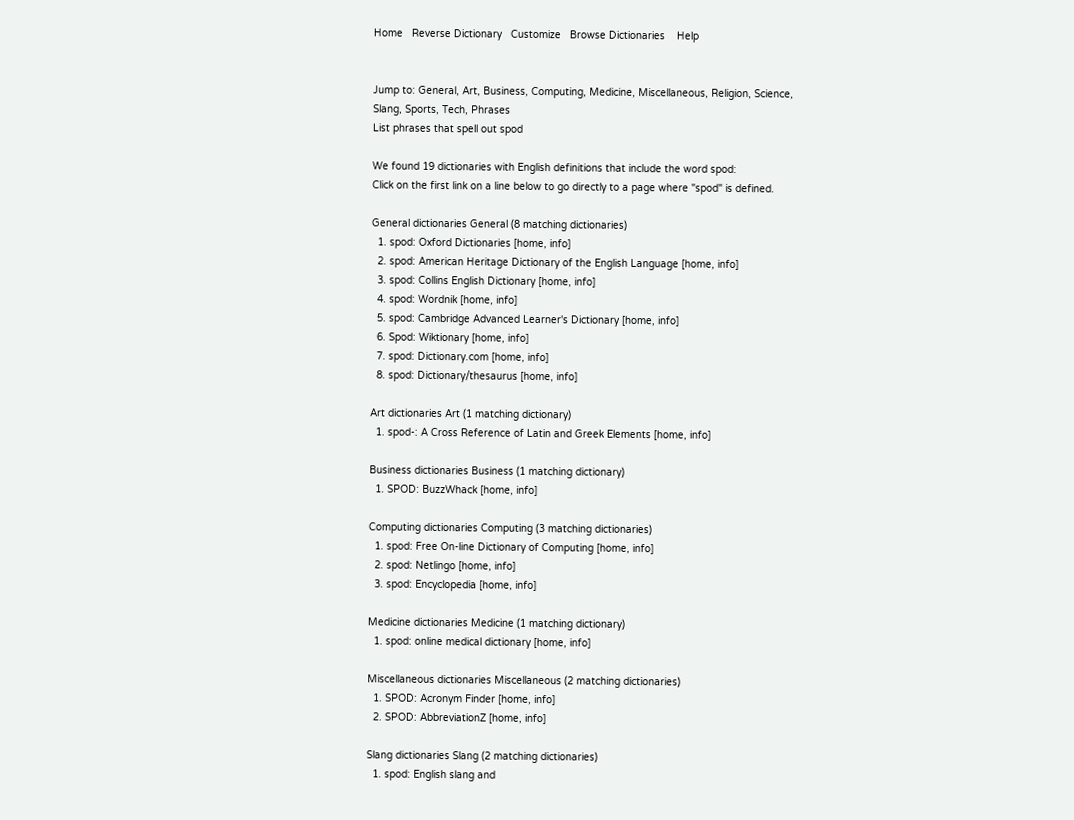Home   Reverse Dictionary   Customize   Browse Dictionaries    Help


Jump to: General, Art, Business, Computing, Medicine, Miscellaneous, Religion, Science, Slang, Sports, Tech, Phrases
List phrases that spell out spod

We found 19 dictionaries with English definitions that include the word spod:
Click on the first link on a line below to go directly to a page where "spod" is defined.

General dictionaries General (8 matching dictionaries)
  1. spod: Oxford Dictionaries [home, info]
  2. spod: American Heritage Dictionary of the English Language [home, info]
  3. spod: Collins English Dictionary [home, info]
  4. spod: Wordnik [home, info]
  5. spod: Cambridge Advanced Learner's Dictionary [home, info]
  6. Spod: Wiktionary [home, info]
  7. spod: Dictionary.com [home, info]
  8. spod: Dictionary/thesaurus [home, info]

Art dictionaries Art (1 matching dictionary)
  1. spod-: A Cross Reference of Latin and Greek Elements [home, info]

Business dictionaries Business (1 matching dictionary)
  1. SPOD: BuzzWhack [home, info]

Computing dictionaries Computing (3 matching dictionaries)
  1. spod: Free On-line Dictionary of Computing [home, info]
  2. spod: Netlingo [home, info]
  3. spod: Encyclopedia [home, info]

Medicine dictionaries Medicine (1 matching dictionary)
  1. spod: online medical dictionary [home, info]

Miscellaneous dictionaries Miscellaneous (2 matching dictionaries)
  1. SPOD: Acronym Finder [home, info]
  2. SPOD: AbbreviationZ [home, info]

Slang dictionaries Slang (2 matching dictionaries)
  1. spod: English slang and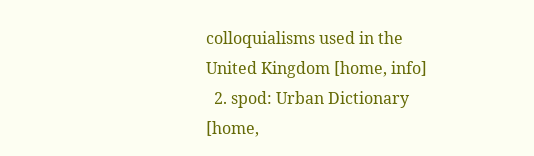colloquialisms used in the United Kingdom [home, info]
  2. spod: Urban Dictionary [home,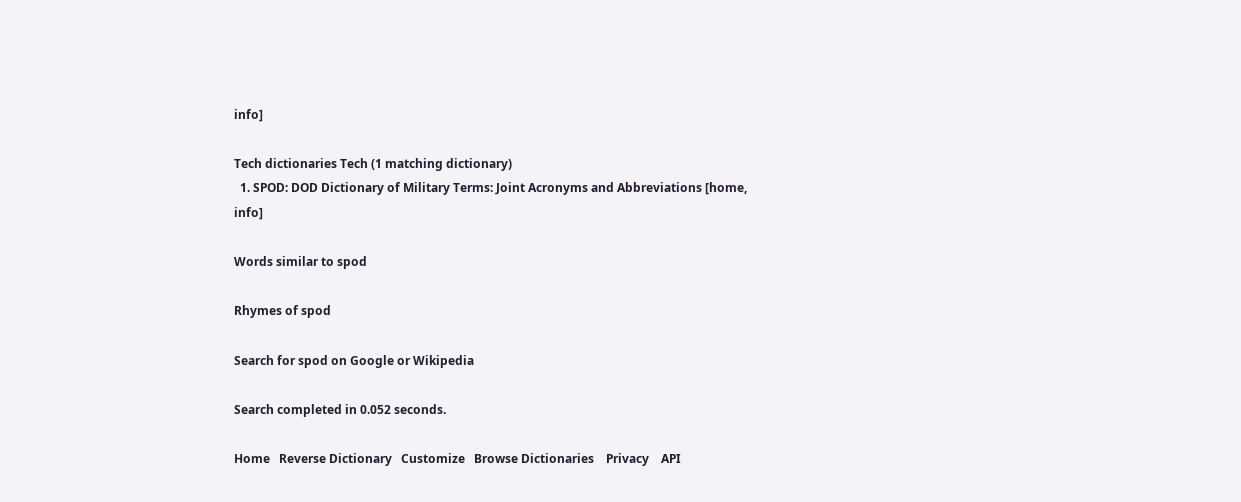info]

Tech dictionaries Tech (1 matching dictionary)
  1. SPOD: DOD Dictionary of Military Terms: Joint Acronyms and Abbreviations [home, info]

Words similar to spod

Rhymes of spod

Search for spod on Google or Wikipedia

Search completed in 0.052 seconds.

Home   Reverse Dictionary   Customize   Browse Dictionaries    Privacy    API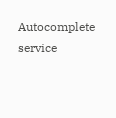Autocomplete service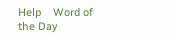Help    Word of the Day